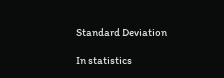Standard Deviation

In statistics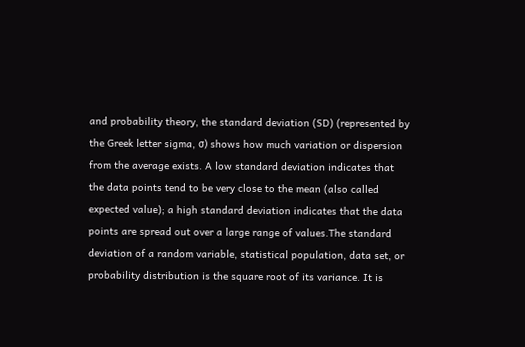and probability theory, the standard deviation (SD) (represented by the Greek letter sigma, σ) shows how much variation or dispersion from the average exists. A low standard deviation indicates that the data points tend to be very close to the mean (also called expected value); a high standard deviation indicates that the data points are spread out over a large range of values.The standard deviation of a random variable, statistical population, data set, or probability distribution is the square root of its variance. It is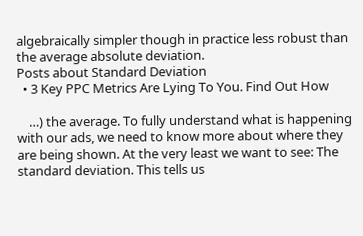algebraically simpler though in practice less robust than the average absolute deviation.
Posts about Standard Deviation
  • 3 Key PPC Metrics Are Lying To You. Find Out How

    …) the average. To fully understand what is happening with our ads, we need to know more about where they are being shown. At the very least we want to see: The standard deviation. This tells us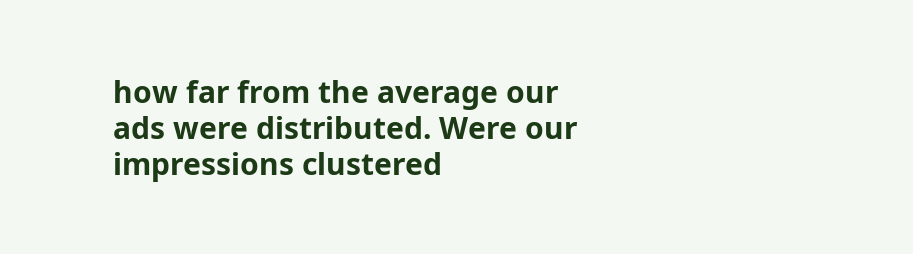how far from the average our ads were distributed. Were our impressions clustered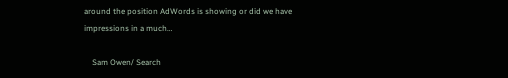around the position AdWords is showing or did we have impressions in a much…

    Sam Owen/ Search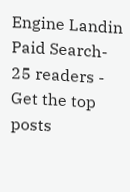Engine Landin Paid Search- 25 readers -
Get the top posts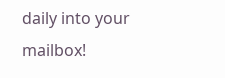daily into your mailbox!